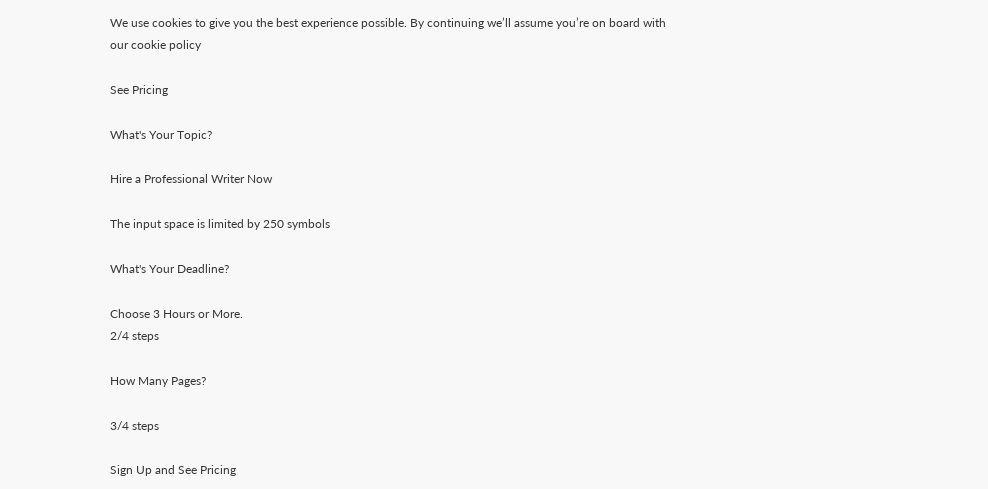We use cookies to give you the best experience possible. By continuing we’ll assume you’re on board with our cookie policy

See Pricing

What's Your Topic?

Hire a Professional Writer Now

The input space is limited by 250 symbols

What's Your Deadline?

Choose 3 Hours or More.
2/4 steps

How Many Pages?

3/4 steps

Sign Up and See Pricing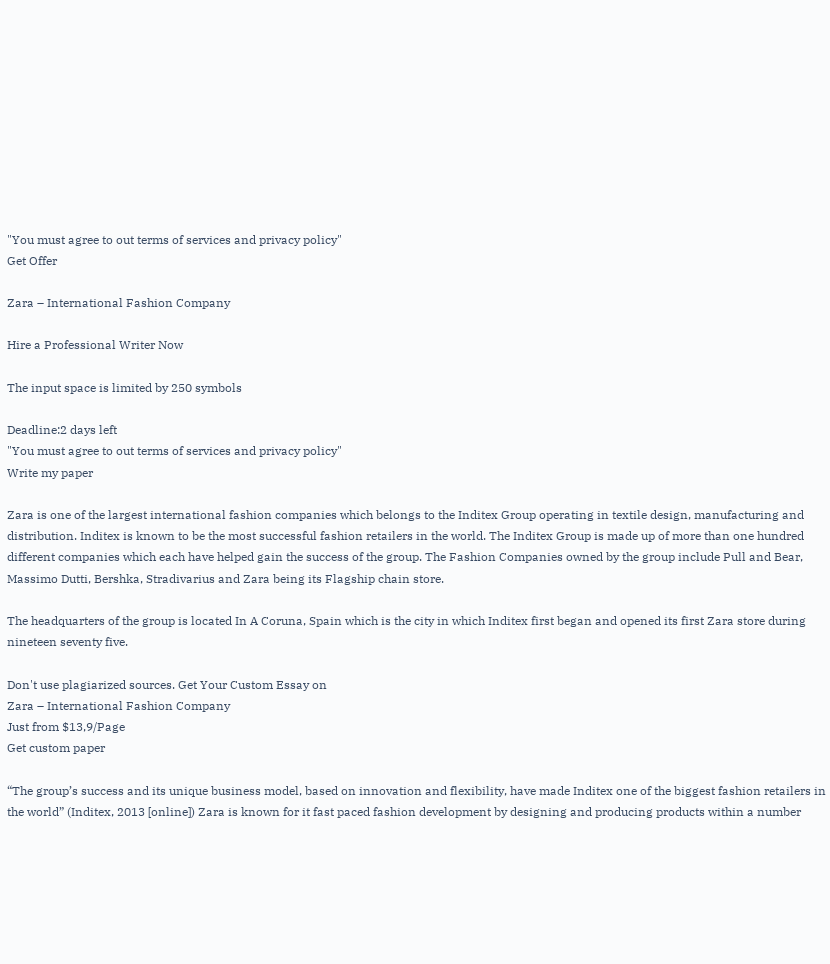"You must agree to out terms of services and privacy policy"
Get Offer

Zara – International Fashion Company

Hire a Professional Writer Now

The input space is limited by 250 symbols

Deadline:2 days left
"You must agree to out terms of services and privacy policy"
Write my paper

Zara is one of the largest international fashion companies which belongs to the Inditex Group operating in textile design, manufacturing and distribution. Inditex is known to be the most successful fashion retailers in the world. The Inditex Group is made up of more than one hundred different companies which each have helped gain the success of the group. The Fashion Companies owned by the group include Pull and Bear, Massimo Dutti, Bershka, Stradivarius and Zara being its Flagship chain store.

The headquarters of the group is located In A Coruna, Spain which is the city in which Inditex first began and opened its first Zara store during nineteen seventy five.

Don't use plagiarized sources. Get Your Custom Essay on
Zara – International Fashion Company
Just from $13,9/Page
Get custom paper

“The group’s success and its unique business model, based on innovation and flexibility, have made Inditex one of the biggest fashion retailers in the world” (Inditex, 2013 [online]) Zara is known for it fast paced fashion development by designing and producing products within a number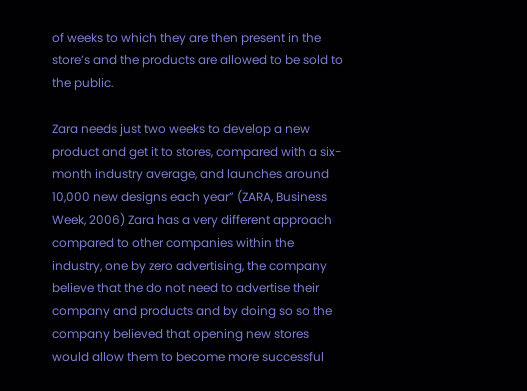of weeks to which they are then present in the store’s and the products are allowed to be sold to the public.

Zara needs just two weeks to develop a new product and get it to stores, compared with a six-month industry average, and launches around 10,000 new designs each year” (ZARA, Business Week, 2006) Zara has a very different approach compared to other companies within the industry, one by zero advertising, the company believe that the do not need to advertise their company and products and by doing so so the company believed that opening new stores would allow them to become more successful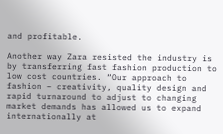and profitable.

Another way Zara resisted the industry is by transferring fast fashion production to low cost countries. “Our approach to fashion – creativity, quality design and rapid turnaround to adjust to changing market demands has allowed us to expand internationally at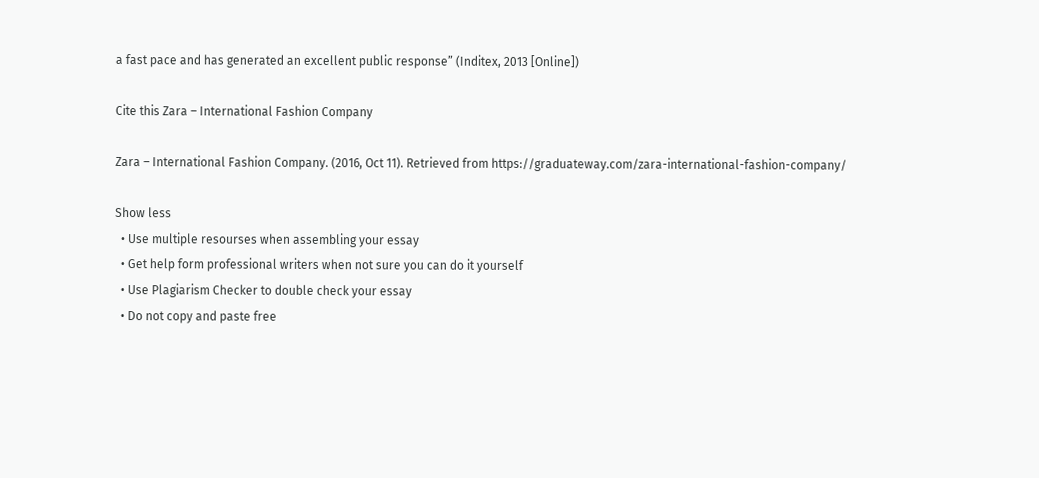a fast pace and has generated an excellent public response” (Inditex, 2013 [Online])

Cite this Zara – International Fashion Company

Zara – International Fashion Company. (2016, Oct 11). Retrieved from https://graduateway.com/zara-international-fashion-company/

Show less
  • Use multiple resourses when assembling your essay
  • Get help form professional writers when not sure you can do it yourself
  • Use Plagiarism Checker to double check your essay
  • Do not copy and paste free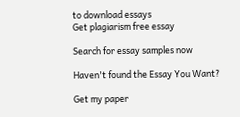to download essays
Get plagiarism free essay

Search for essay samples now

Haven't found the Essay You Want?

Get my paper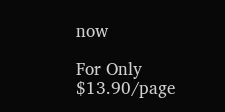now

For Only $13.90/page